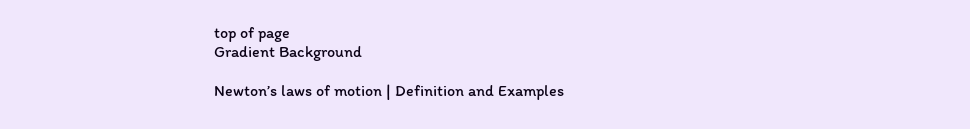top of page
Gradient Background

Newton’s laws of motion | Definition and Examples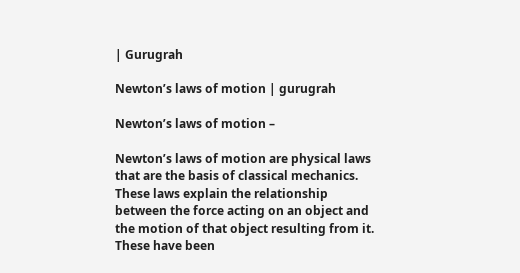| Gurugrah

Newton’s laws of motion | gurugrah

Newton’s laws of motion –

Newton’s laws of motion are physical laws that are the basis of classical mechanics. These laws explain the relationship between the force acting on an object and the motion of that object resulting from it. These have been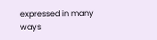expressed in many ways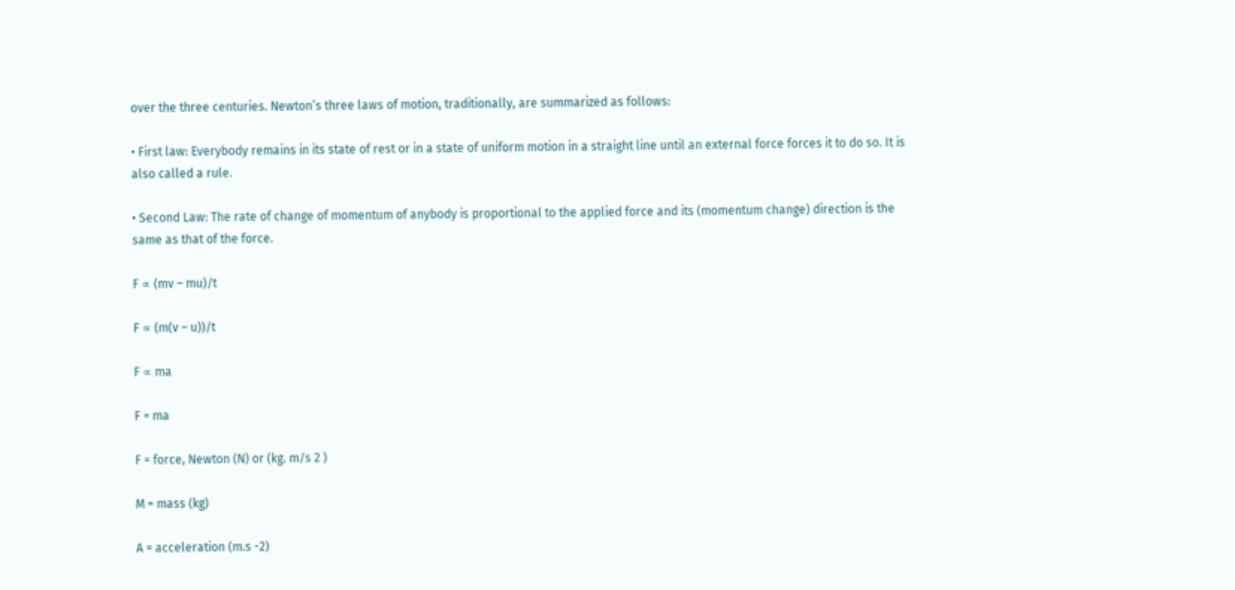over the three centuries. Newton’s three laws of motion, traditionally, are summarized as follows:

• First law: Everybody remains in its state of rest or in a state of uniform motion in a straight line until an external force forces it to do so. It is also called a rule.

• Second Law: The rate of change of momentum of anybody is proportional to the applied force and its (momentum change) direction is the same as that of the force.

F ∝ (mv – mu)/t

F ∝ (m(v – u))/t

F ∝ ma

F = ma

F = force, Newton (N) or (kg. m/s 2 )

M = mass (kg)

A = acceleration (m.s -2)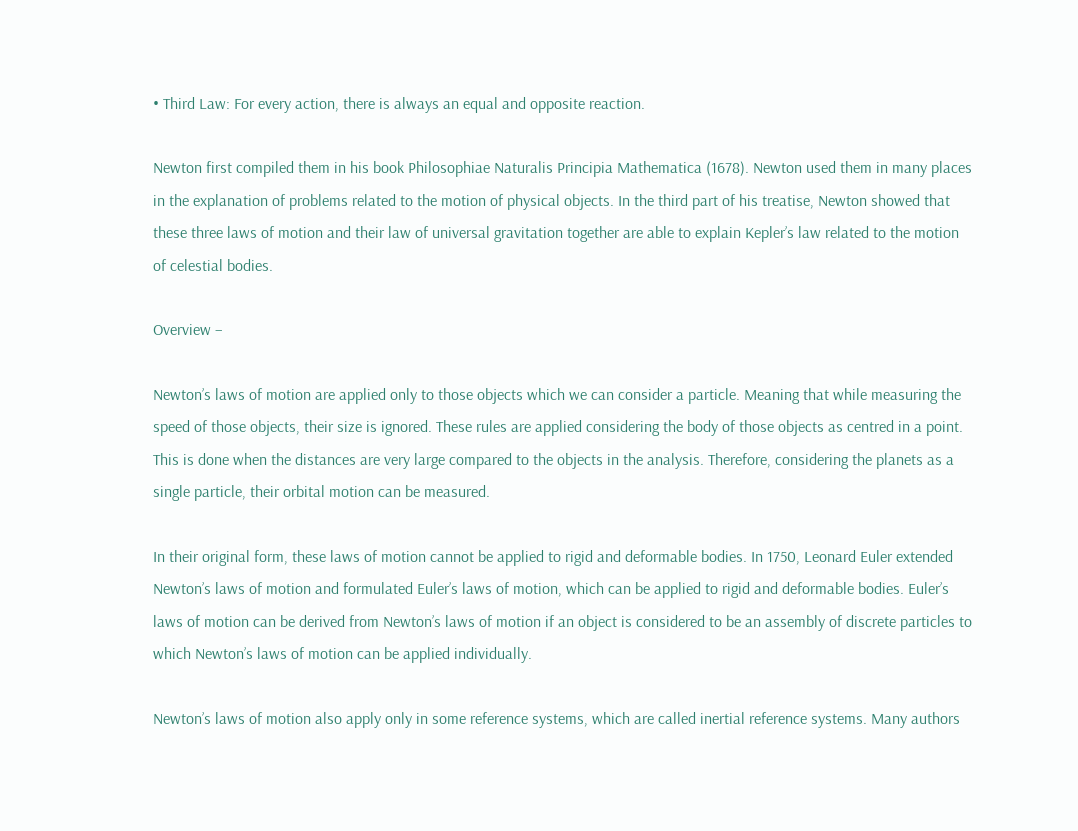• Third Law: For every action, there is always an equal and opposite reaction.

Newton first compiled them in his book Philosophiae Naturalis Principia Mathematica (1678). Newton used them in many places in the explanation of problems related to the motion of physical objects. In the third part of his treatise, Newton showed that these three laws of motion and their law of universal gravitation together are able to explain Kepler’s law related to the motion of celestial bodies.

Overview –

Newton’s laws of motion are applied only to those objects which we can consider a particle. Meaning that while measuring the speed of those objects, their size is ignored. These rules are applied considering the body of those objects as centred in a point. This is done when the distances are very large compared to the objects in the analysis. Therefore, considering the planets as a single particle, their orbital motion can be measured.

In their original form, these laws of motion cannot be applied to rigid and deformable bodies. In 1750, Leonard Euler extended Newton’s laws of motion and formulated Euler’s laws of motion, which can be applied to rigid and deformable bodies. Euler’s laws of motion can be derived from Newton’s laws of motion if an object is considered to be an assembly of discrete particles to which Newton’s laws of motion can be applied individually.

Newton’s laws of motion also apply only in some reference systems, which are called inertial reference systems. Many authors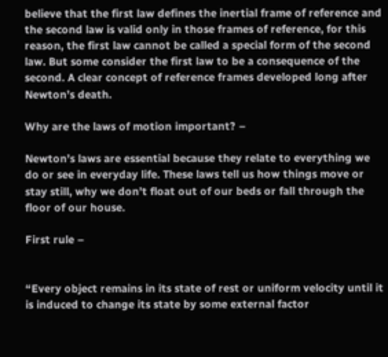believe that the first law defines the inertial frame of reference and the second law is valid only in those frames of reference, for this reason, the first law cannot be called a special form of the second law. But some consider the first law to be a consequence of the second. A clear concept of reference frames developed long after Newton’s death.

Why are the laws of motion important? –

Newton’s laws are essential because they relate to everything we do or see in everyday life. These laws tell us how things move or stay still, why we don’t float out of our beds or fall through the floor of our house.

First rule –


“Every object remains in its state of rest or uniform velocity until it is induced to change its state by some external factor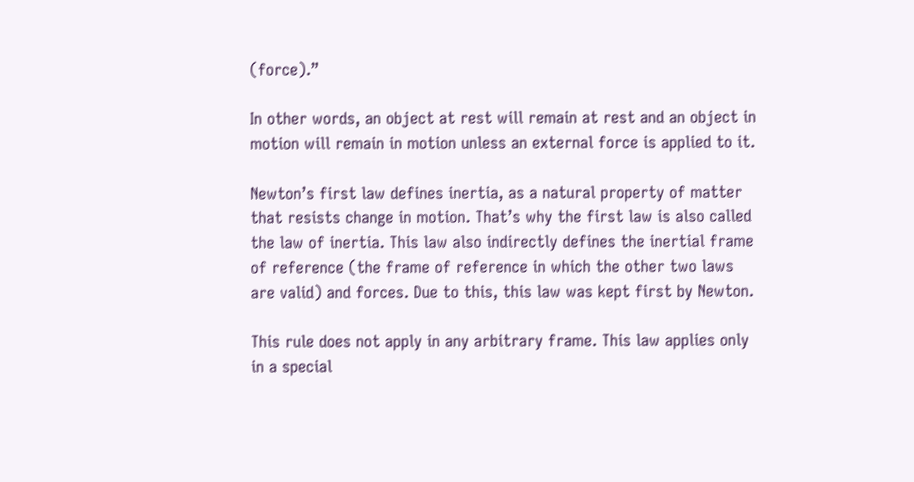(force).”

In other words, an object at rest will remain at rest and an object in motion will remain in motion unless an external force is applied to it.

Newton’s first law defines inertia, as a natural property of matter that resists change in motion. That’s why the first law is also called the law of inertia. This law also indirectly defines the inertial frame of reference (the frame of reference in which the other two laws are valid) and forces. Due to this, this law was kept first by Newton.

This rule does not apply in any arbitrary frame. This law applies only in a special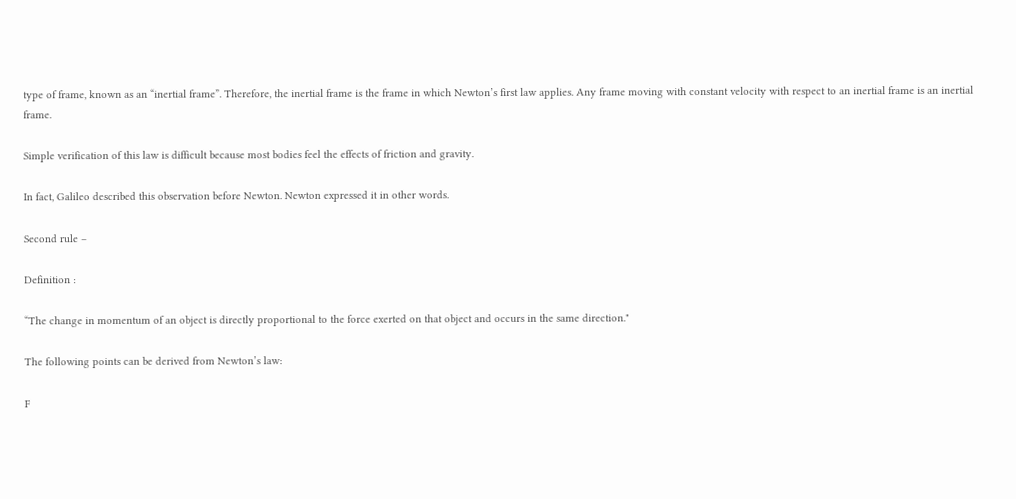type of frame, known as an “inertial frame”. Therefore, the inertial frame is the frame in which Newton’s first law applies. Any frame moving with constant velocity with respect to an inertial frame is an inertial frame.

Simple verification of this law is difficult because most bodies feel the effects of friction and gravity.

In fact, Galileo described this observation before Newton. Newton expressed it in other words.

Second rule –

Definition :

“The change in momentum of an object is directly proportional to the force exerted on that object and occurs in the same direction."

The following points can be derived from Newton’s law:

F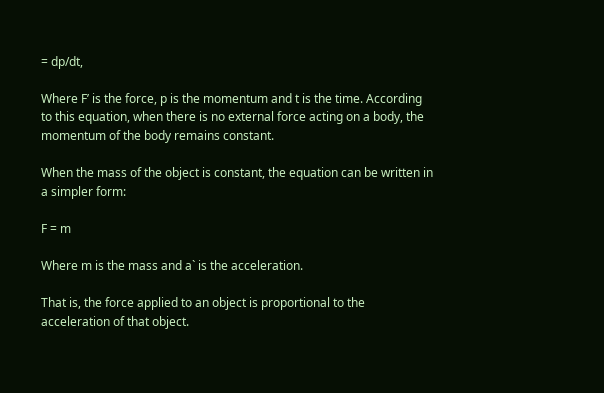= dp/dt,

Where F’ is the force, p is the momentum and t is the time. According to this equation, when there is no external force acting on a body, the momentum of the body remains constant.

When the mass of the object is constant, the equation can be written in a simpler form:

F = m

Where m is the mass and a` is the acceleration.

That is, the force applied to an object is proportional to the acceleration of that object.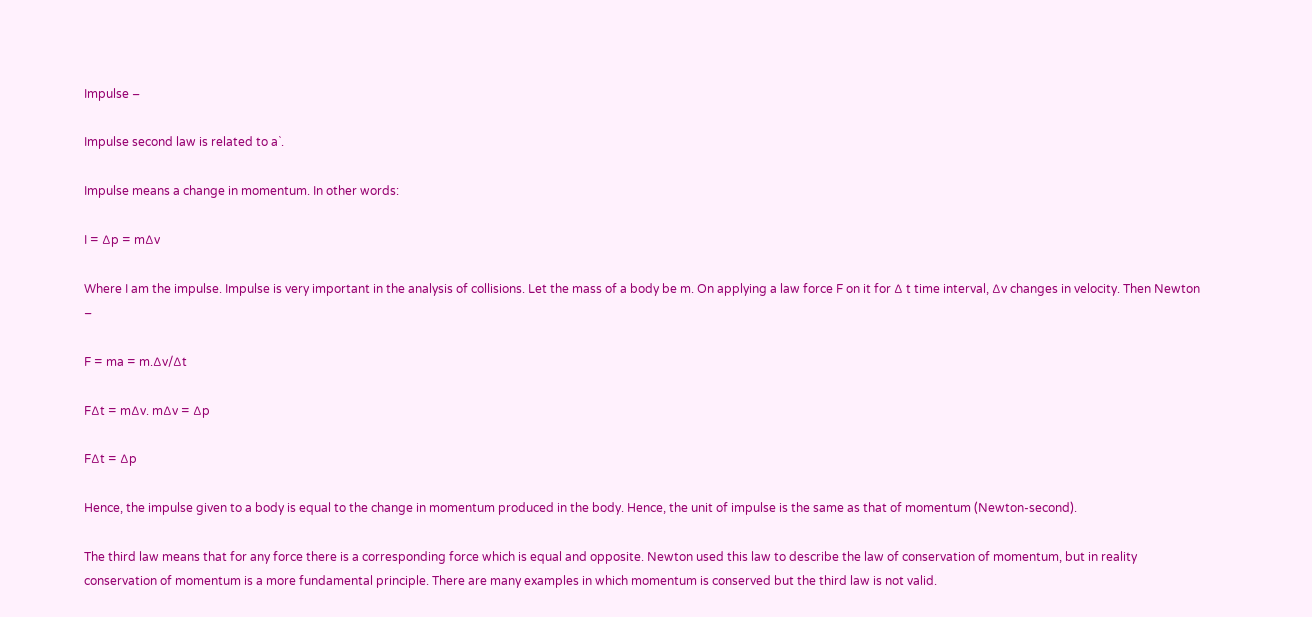Impulse –

Impulse second law is related to a`.

Impulse means a change in momentum. In other words:

I = ∆p = m∆v

Where I am the impulse. Impulse is very important in the analysis of collisions. Let the mass of a body be m. On applying a law force F on it for ∆ t time interval, ∆v changes in velocity. Then Newton –

F = ma = m.∆v/∆t

F∆t = m∆v. m∆v = ∆p

F∆t = ∆p

Hence, the impulse given to a body is equal to the change in momentum produced in the body. Hence, the unit of impulse is the same as that of momentum (Newton-second).

The third law means that for any force there is a corresponding force which is equal and opposite. Newton used this law to describe the law of conservation of momentum, but in reality conservation of momentum is a more fundamental principle. There are many examples in which momentum is conserved but the third law is not valid.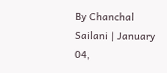By Chanchal Sailani | January 04,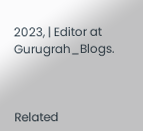2023, | Editor at Gurugrah_Blogs.



Related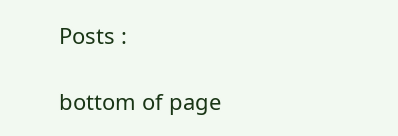Posts :

bottom of page